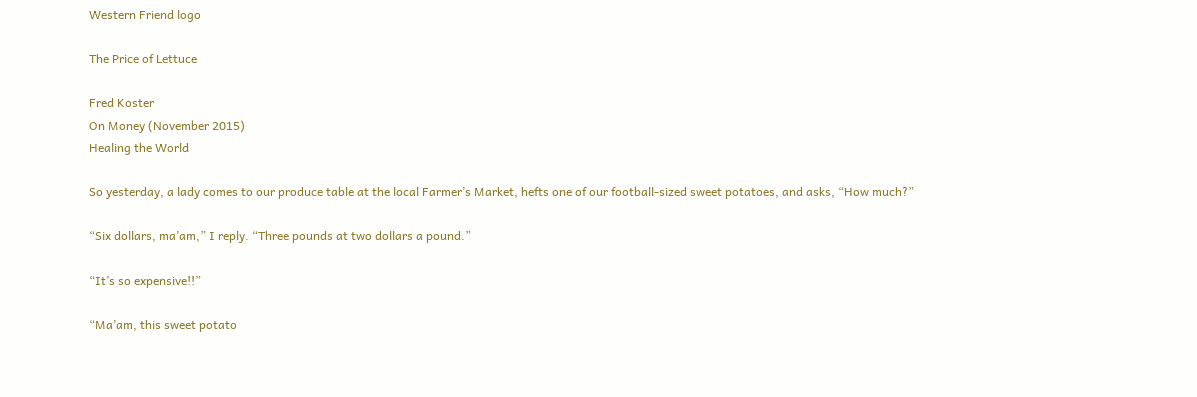Western Friend logo

The Price of Lettuce

Fred Koster
On Money (November 2015)
Healing the World

So yesterday, a lady comes to our produce table at the local Farmer’s Market, hefts one of our football-sized sweet potatoes, and asks, “How much?”

“Six dollars, ma’am,” I reply. “Three pounds at two dollars a pound.”

“It’s so expensive!!”

“Ma’am, this sweet potato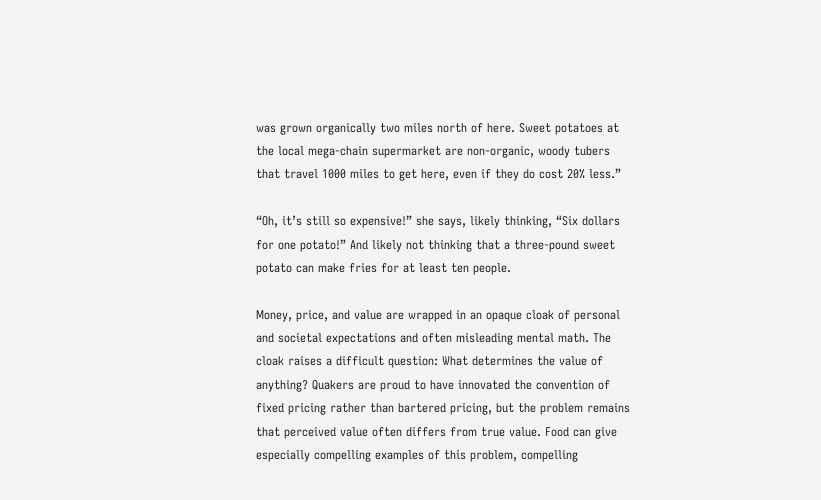was grown organically two miles north of here. Sweet potatoes at the local mega-chain supermarket are non-organic, woody tubers that travel 1000 miles to get here, even if they do cost 20% less.”

“Oh, it’s still so expensive!” she says, likely thinking, “Six dollars for one potato!” And likely not thinking that a three-pound sweet potato can make fries for at least ten people.

Money, price, and value are wrapped in an opaque cloak of personal and societal expectations and often misleading mental math. The cloak raises a difficult question: What determines the value of anything? Quakers are proud to have innovated the convention of fixed pricing rather than bartered pricing, but the problem remains that perceived value often differs from true value. Food can give especially compelling examples of this problem, compelling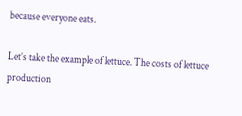because everyone eats.

Let’s take the example of lettuce. The costs of lettuce production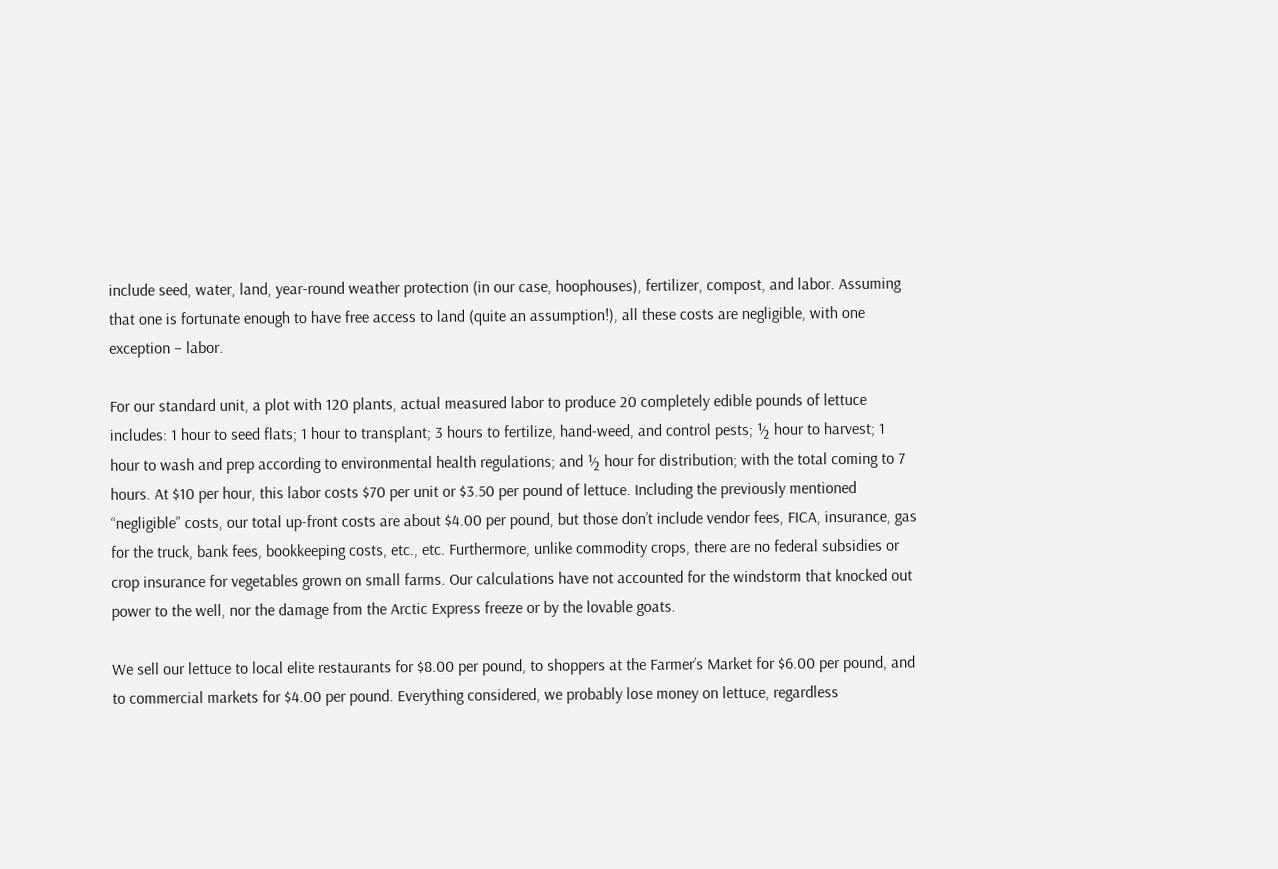include seed, water, land, year-round weather protection (in our case, hoophouses), fertilizer, compost, and labor. Assuming that one is fortunate enough to have free access to land (quite an assumption!), all these costs are negligible, with one exception – labor.

For our standard unit, a plot with 120 plants, actual measured labor to produce 20 completely edible pounds of lettuce includes: 1 hour to seed flats; 1 hour to transplant; 3 hours to fertilize, hand-weed, and control pests; ½ hour to harvest; 1 hour to wash and prep according to environmental health regulations; and ½ hour for distribution; with the total coming to 7 hours. At $10 per hour, this labor costs $70 per unit or $3.50 per pound of lettuce. Including the previously mentioned “negligible” costs, our total up-front costs are about $4.00 per pound, but those don’t include vendor fees, FICA, insurance, gas for the truck, bank fees, bookkeeping costs, etc., etc. Furthermore, unlike commodity crops, there are no federal subsidies or crop insurance for vegetables grown on small farms. Our calculations have not accounted for the windstorm that knocked out power to the well, nor the damage from the Arctic Express freeze or by the lovable goats.

We sell our lettuce to local elite restaurants for $8.00 per pound, to shoppers at the Farmer’s Market for $6.00 per pound, and to commercial markets for $4.00 per pound. Everything considered, we probably lose money on lettuce, regardless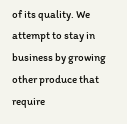of its quality. We attempt to stay in business by growing other produce that require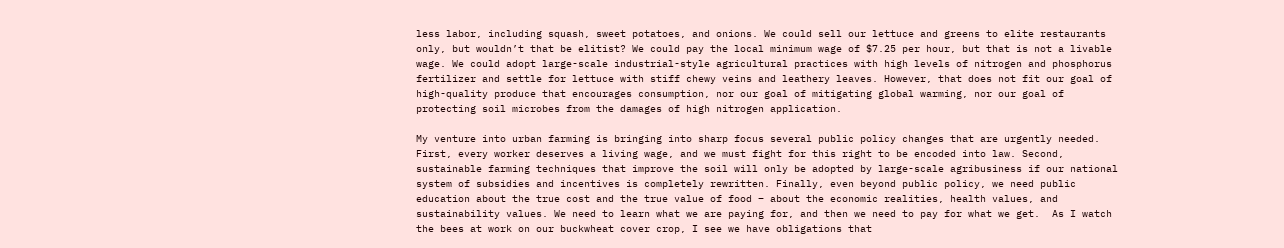less labor, including squash, sweet potatoes, and onions. We could sell our lettuce and greens to elite restaurants only, but wouldn’t that be elitist? We could pay the local minimum wage of $7.25 per hour, but that is not a livable wage. We could adopt large-scale industrial-style agricultural practices with high levels of nitrogen and phosphorus fertilizer and settle for lettuce with stiff chewy veins and leathery leaves. However, that does not fit our goal of high-quality produce that encourages consumption, nor our goal of mitigating global warming, nor our goal of protecting soil microbes from the damages of high nitrogen application.

My venture into urban farming is bringing into sharp focus several public policy changes that are urgently needed. First, every worker deserves a living wage, and we must fight for this right to be encoded into law. Second, sustainable farming techniques that improve the soil will only be adopted by large-scale agribusiness if our national system of subsidies and incentives is completely rewritten. Finally, even beyond public policy, we need public education about the true cost and the true value of food – about the economic realities, health values, and sustainability values. We need to learn what we are paying for, and then we need to pay for what we get.  As I watch the bees at work on our buckwheat cover crop, I see we have obligations that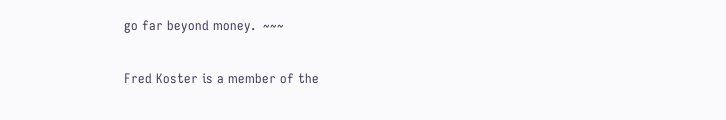go far beyond money.  ~~~

Fred Koster is a member of the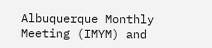Albuquerque Monthly Meeting (IMYM) and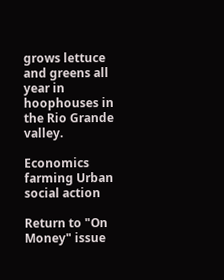grows lettuce and greens all year in hoophouses in the Rio Grande valley.

Economics farming Urban social action

Return to "On Money" issue